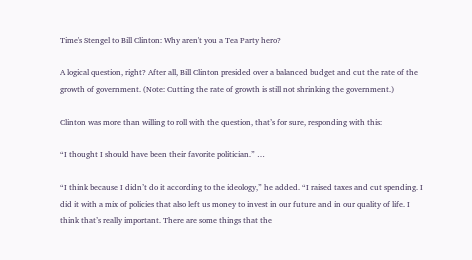Time's Stengel to Bill Clinton: Why aren't you a Tea Party hero?

A logical question, right? After all, Bill Clinton presided over a balanced budget and cut the rate of the growth of government. (Note: Cutting the rate of growth is still not shrinking the government.)

Clinton was more than willing to roll with the question, that’s for sure, responding with this:

“I thought I should have been their favorite politician.” …

“I think because I didn’t do it according to the ideology,” he added. “I raised taxes and cut spending. I did it with a mix of policies that also left us money to invest in our future and in our quality of life. I think that’s really important. There are some things that the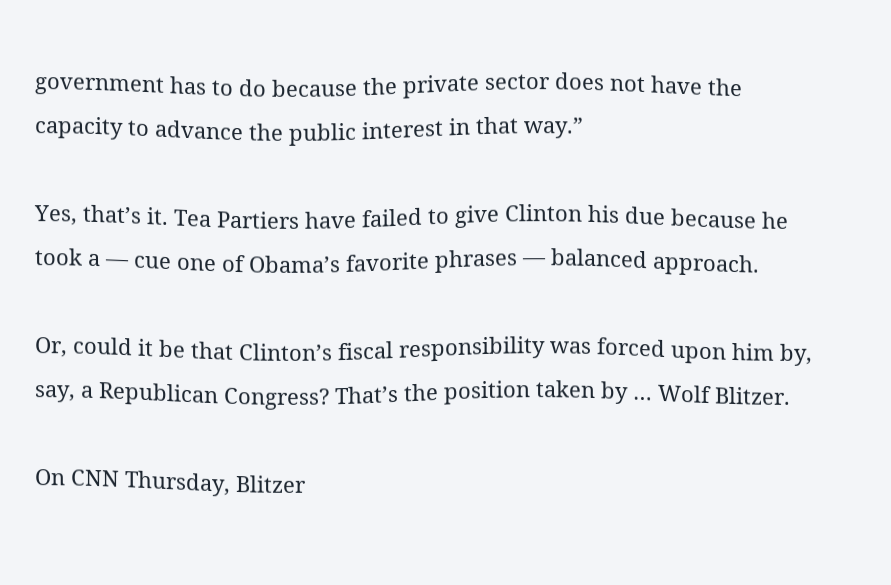government has to do because the private sector does not have the capacity to advance the public interest in that way.”

Yes, that’s it. Tea Partiers have failed to give Clinton his due because he took a — cue one of Obama’s favorite phrases — balanced approach.

Or, could it be that Clinton’s fiscal responsibility was forced upon him by, say, a Republican Congress? That’s the position taken by … Wolf Blitzer.

On CNN Thursday, Blitzer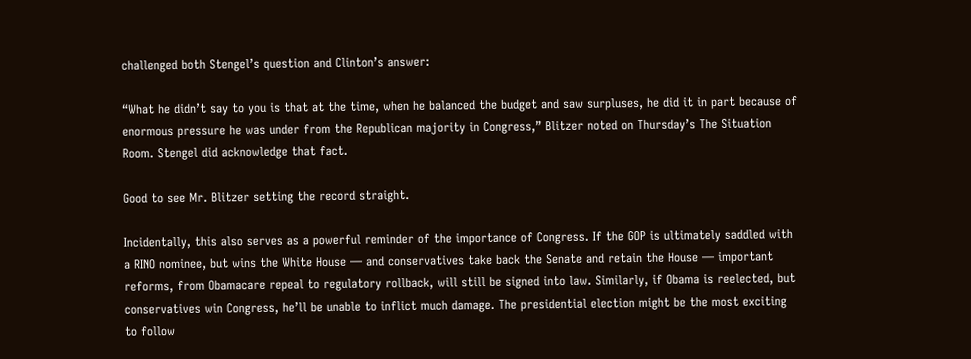challenged both Stengel’s question and Clinton’s answer:

“What he didn’t say to you is that at the time, when he balanced the budget and saw surpluses, he did it in part because of enormous pressure he was under from the Republican majority in Congress,” Blitzer noted on Thursday’s The Situation Room. Stengel did acknowledge that fact.

Good to see Mr. Blitzer setting the record straight.

Incidentally, this also serves as a powerful reminder of the importance of Congress. If the GOP is ultimately saddled with a RINO nominee, but wins the White House — and conservatives take back the Senate and retain the House — important reforms, from Obamacare repeal to regulatory rollback, will still be signed into law. Similarly, if Obama is reelected, but conservatives win Congress, he’ll be unable to inflict much damage. The presidential election might be the most exciting to follow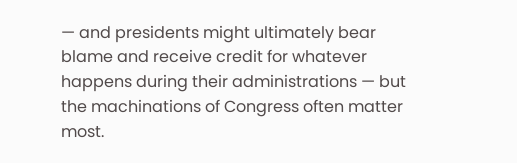— and presidents might ultimately bear blame and receive credit for whatever happens during their administrations — but the machinations of Congress often matter most.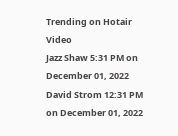Trending on Hotair Video
Jazz Shaw 5:31 PM on December 01, 2022
David Strom 12:31 PM on December 01, 2022